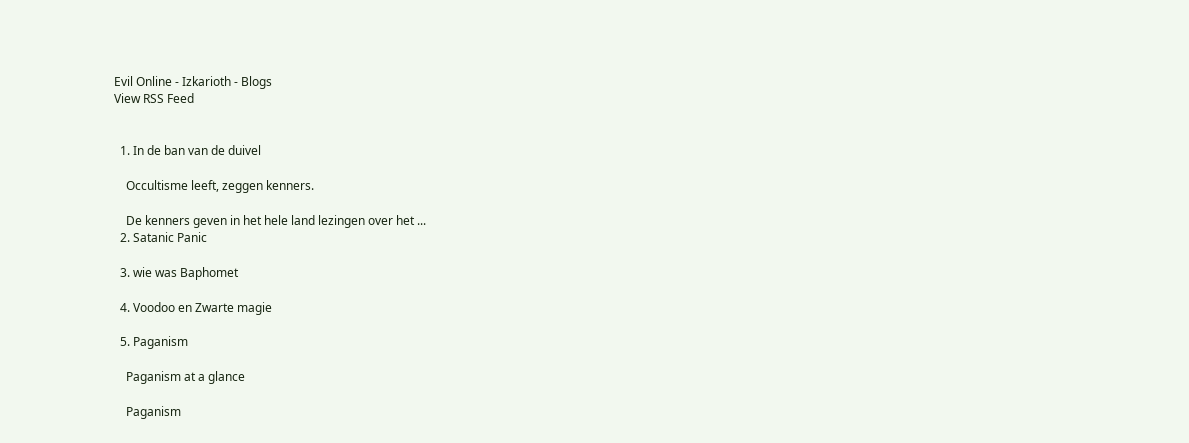Evil Online - Izkarioth - Blogs
View RSS Feed


  1. In de ban van de duivel

    Occultisme leeft, zeggen kenners.

    De kenners geven in het hele land lezingen over het ...
  2. Satanic Panic

  3. wie was Baphomet

  4. Voodoo en Zwarte magie

  5. Paganism

    Paganism at a glance

    Paganism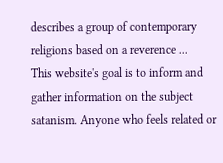describes a group of contemporary religions based on a reverence ...
This website's goal is to inform and gather information on the subject satanism. Anyone who feels related or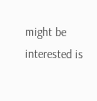might be interested is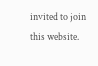invited to join this website.